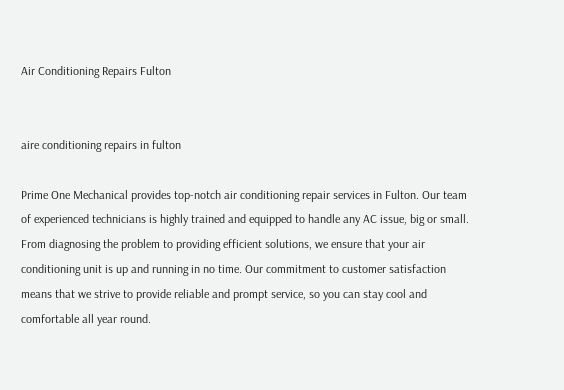Air Conditioning Repairs Fulton


aire conditioning repairs in fulton

Prime One Mechanical provides top-notch air conditioning repair services in Fulton. Our team of experienced technicians is highly trained and equipped to handle any AC issue, big or small. From diagnosing the problem to providing efficient solutions, we ensure that your air conditioning unit is up and running in no time. Our commitment to customer satisfaction means that we strive to provide reliable and prompt service, so you can stay cool and comfortable all year round.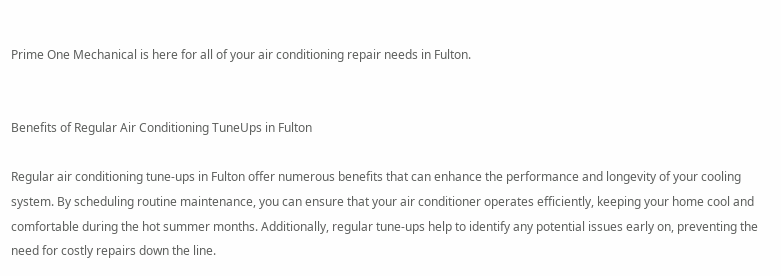Prime One Mechanical is here for all of your air conditioning repair needs in Fulton.


Benefits of Regular Air Conditioning TuneUps in Fulton

Regular air conditioning tune-ups in Fulton offer numerous benefits that can enhance the performance and longevity of your cooling system. By scheduling routine maintenance, you can ensure that your air conditioner operates efficiently, keeping your home cool and comfortable during the hot summer months. Additionally, regular tune-ups help to identify any potential issues early on, preventing the need for costly repairs down the line.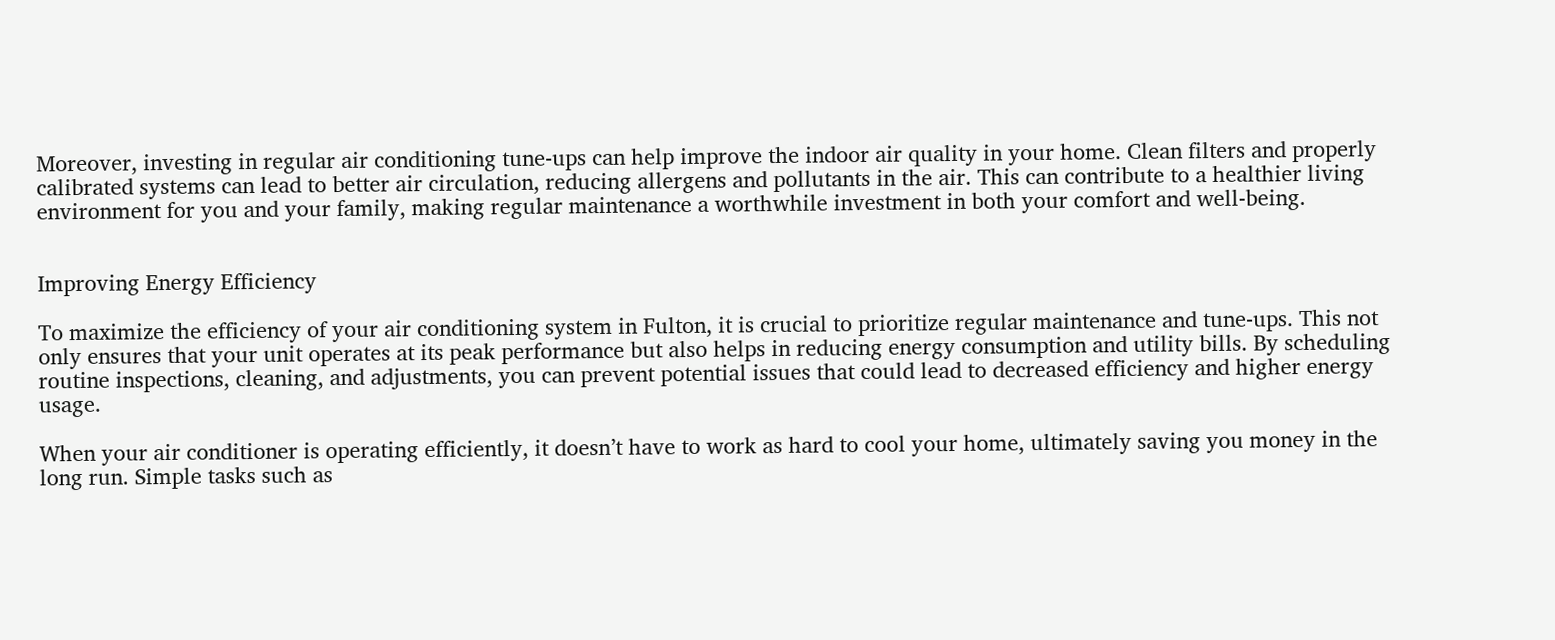Moreover, investing in regular air conditioning tune-ups can help improve the indoor air quality in your home. Clean filters and properly calibrated systems can lead to better air circulation, reducing allergens and pollutants in the air. This can contribute to a healthier living environment for you and your family, making regular maintenance a worthwhile investment in both your comfort and well-being.


Improving Energy Efficiency

To maximize the efficiency of your air conditioning system in Fulton, it is crucial to prioritize regular maintenance and tune-ups. This not only ensures that your unit operates at its peak performance but also helps in reducing energy consumption and utility bills. By scheduling routine inspections, cleaning, and adjustments, you can prevent potential issues that could lead to decreased efficiency and higher energy usage.

When your air conditioner is operating efficiently, it doesn’t have to work as hard to cool your home, ultimately saving you money in the long run. Simple tasks such as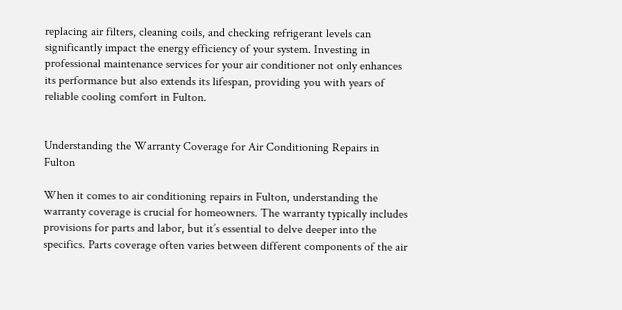replacing air filters, cleaning coils, and checking refrigerant levels can significantly impact the energy efficiency of your system. Investing in professional maintenance services for your air conditioner not only enhances its performance but also extends its lifespan, providing you with years of reliable cooling comfort in Fulton.


Understanding the Warranty Coverage for Air Conditioning Repairs in Fulton

When it comes to air conditioning repairs in Fulton, understanding the warranty coverage is crucial for homeowners. The warranty typically includes provisions for parts and labor, but it’s essential to delve deeper into the specifics. Parts coverage often varies between different components of the air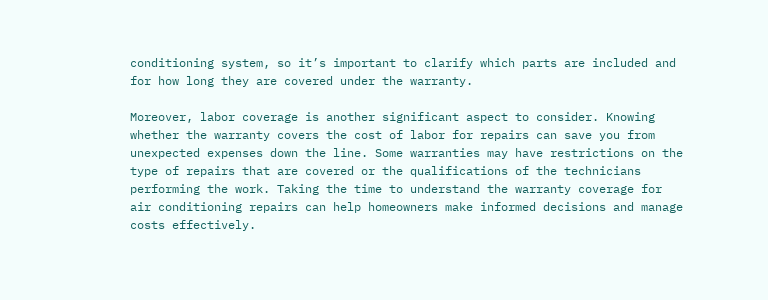conditioning system, so it’s important to clarify which parts are included and for how long they are covered under the warranty.

Moreover, labor coverage is another significant aspect to consider. Knowing whether the warranty covers the cost of labor for repairs can save you from unexpected expenses down the line. Some warranties may have restrictions on the type of repairs that are covered or the qualifications of the technicians performing the work. Taking the time to understand the warranty coverage for air conditioning repairs can help homeowners make informed decisions and manage costs effectively.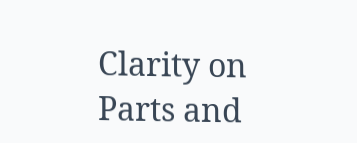Clarity on Parts and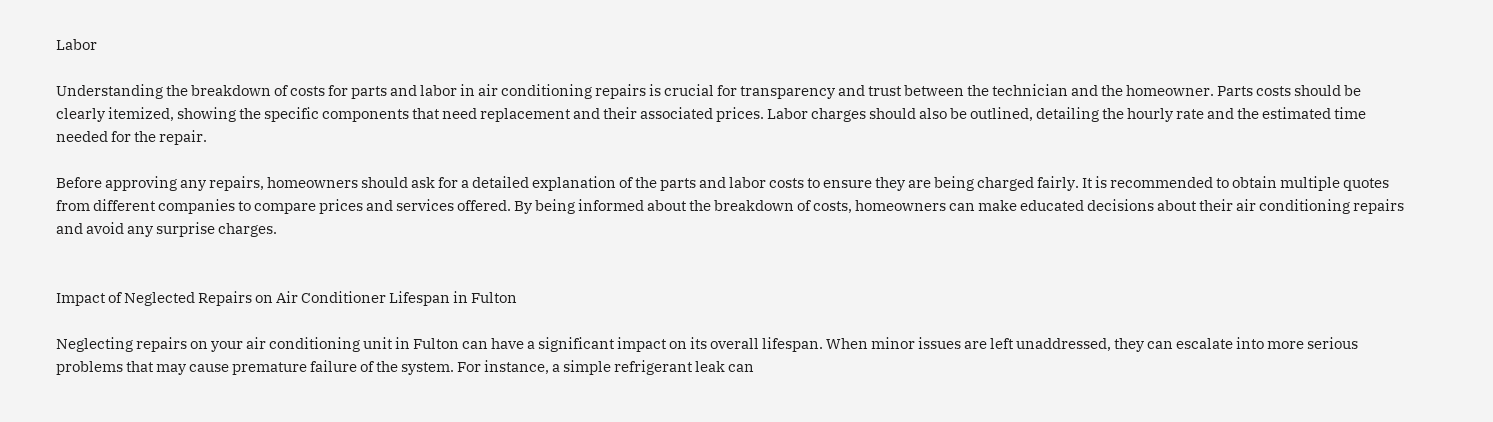Labor

Understanding the breakdown of costs for parts and labor in air conditioning repairs is crucial for transparency and trust between the technician and the homeowner. Parts costs should be clearly itemized, showing the specific components that need replacement and their associated prices. Labor charges should also be outlined, detailing the hourly rate and the estimated time needed for the repair.

Before approving any repairs, homeowners should ask for a detailed explanation of the parts and labor costs to ensure they are being charged fairly. It is recommended to obtain multiple quotes from different companies to compare prices and services offered. By being informed about the breakdown of costs, homeowners can make educated decisions about their air conditioning repairs and avoid any surprise charges.


Impact of Neglected Repairs on Air Conditioner Lifespan in Fulton

Neglecting repairs on your air conditioning unit in Fulton can have a significant impact on its overall lifespan. When minor issues are left unaddressed, they can escalate into more serious problems that may cause premature failure of the system. For instance, a simple refrigerant leak can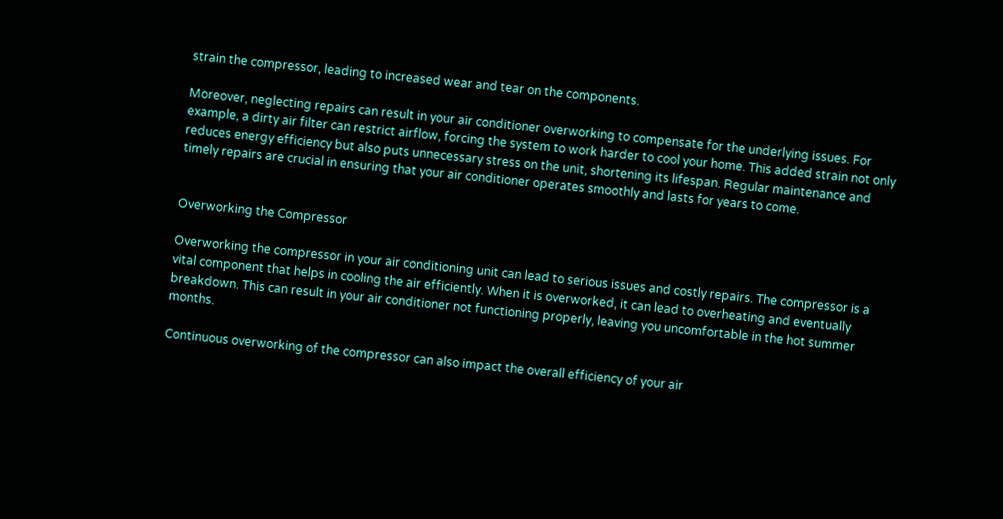strain the compressor, leading to increased wear and tear on the components.

Moreover, neglecting repairs can result in your air conditioner overworking to compensate for the underlying issues. For example, a dirty air filter can restrict airflow, forcing the system to work harder to cool your home. This added strain not only reduces energy efficiency but also puts unnecessary stress on the unit, shortening its lifespan. Regular maintenance and timely repairs are crucial in ensuring that your air conditioner operates smoothly and lasts for years to come.


Overworking the Compressor

Overworking the compressor in your air conditioning unit can lead to serious issues and costly repairs. The compressor is a vital component that helps in cooling the air efficiently. When it is overworked, it can lead to overheating and eventually breakdown. This can result in your air conditioner not functioning properly, leaving you uncomfortable in the hot summer months.

Continuous overworking of the compressor can also impact the overall efficiency of your air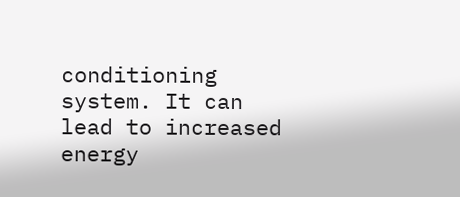conditioning system. It can lead to increased energy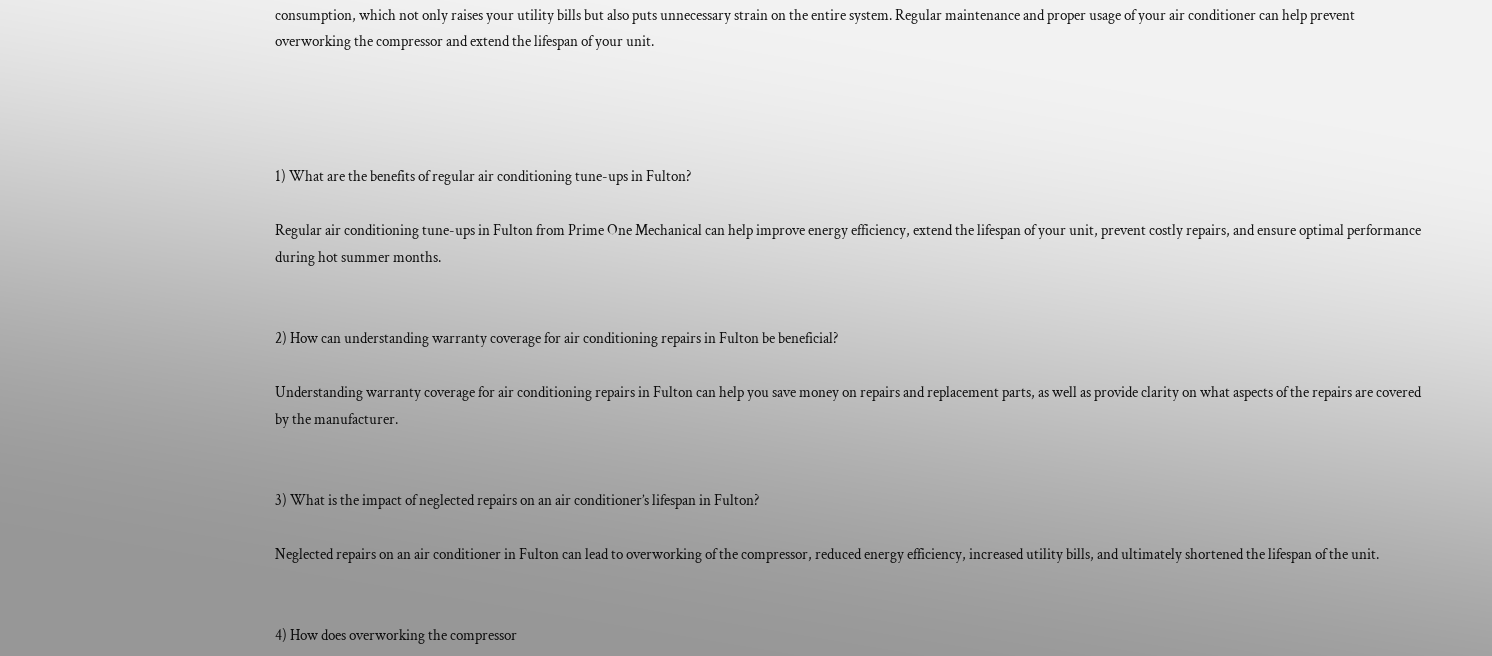consumption, which not only raises your utility bills but also puts unnecessary strain on the entire system. Regular maintenance and proper usage of your air conditioner can help prevent overworking the compressor and extend the lifespan of your unit.




1) What are the benefits of regular air conditioning tune-ups in Fulton?

Regular air conditioning tune-ups in Fulton from Prime One Mechanical can help improve energy efficiency, extend the lifespan of your unit, prevent costly repairs, and ensure optimal performance during hot summer months.


2) How can understanding warranty coverage for air conditioning repairs in Fulton be beneficial?

Understanding warranty coverage for air conditioning repairs in Fulton can help you save money on repairs and replacement parts, as well as provide clarity on what aspects of the repairs are covered by the manufacturer.


3) What is the impact of neglected repairs on an air conditioner’s lifespan in Fulton?

Neglected repairs on an air conditioner in Fulton can lead to overworking of the compressor, reduced energy efficiency, increased utility bills, and ultimately shortened the lifespan of the unit.


4) How does overworking the compressor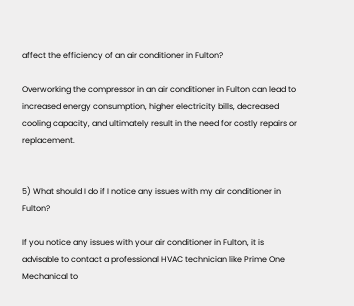affect the efficiency of an air conditioner in Fulton?

Overworking the compressor in an air conditioner in Fulton can lead to increased energy consumption, higher electricity bills, decreased cooling capacity, and ultimately result in the need for costly repairs or replacement.


5) What should I do if I notice any issues with my air conditioner in Fulton?

If you notice any issues with your air conditioner in Fulton, it is advisable to contact a professional HVAC technician like Prime One Mechanical to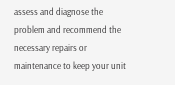assess and diagnose the problem and recommend the necessary repairs or maintenance to keep your unit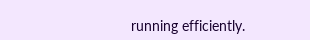running efficiently.